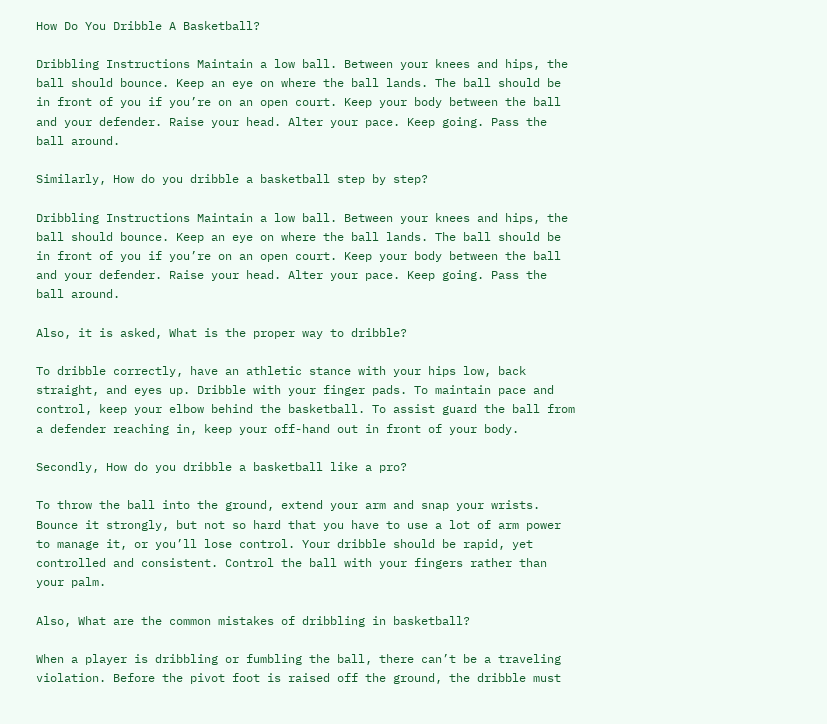How Do You Dribble A Basketball?

Dribbling Instructions Maintain a low ball. Between your knees and hips, the ball should bounce. Keep an eye on where the ball lands. The ball should be in front of you if you’re on an open court. Keep your body between the ball and your defender. Raise your head. Alter your pace. Keep going. Pass the ball around.

Similarly, How do you dribble a basketball step by step?

Dribbling Instructions Maintain a low ball. Between your knees and hips, the ball should bounce. Keep an eye on where the ball lands. The ball should be in front of you if you’re on an open court. Keep your body between the ball and your defender. Raise your head. Alter your pace. Keep going. Pass the ball around.

Also, it is asked, What is the proper way to dribble?

To dribble correctly, have an athletic stance with your hips low, back straight, and eyes up. Dribble with your finger pads. To maintain pace and control, keep your elbow behind the basketball. To assist guard the ball from a defender reaching in, keep your off-hand out in front of your body.

Secondly, How do you dribble a basketball like a pro?

To throw the ball into the ground, extend your arm and snap your wrists. Bounce it strongly, but not so hard that you have to use a lot of arm power to manage it, or you’ll lose control. Your dribble should be rapid, yet controlled and consistent. Control the ball with your fingers rather than your palm.

Also, What are the common mistakes of dribbling in basketball?

When a player is dribbling or fumbling the ball, there can’t be a traveling violation. Before the pivot foot is raised off the ground, the dribble must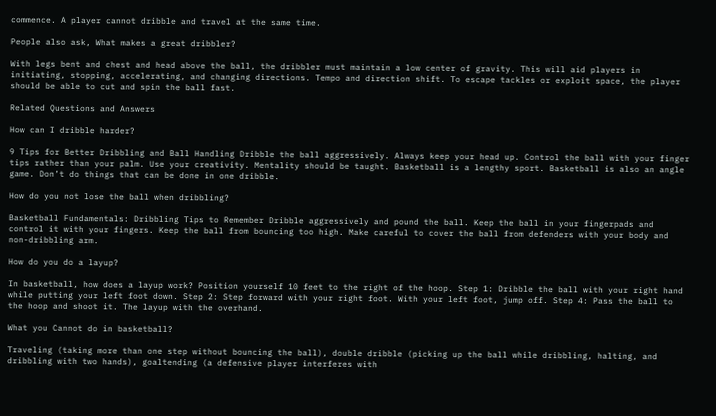commence. A player cannot dribble and travel at the same time.

People also ask, What makes a great dribbler?

With legs bent and chest and head above the ball, the dribbler must maintain a low center of gravity. This will aid players in initiating, stopping, accelerating, and changing directions. Tempo and direction shift. To escape tackles or exploit space, the player should be able to cut and spin the ball fast.

Related Questions and Answers

How can I dribble harder?

9 Tips for Better Dribbling and Ball Handling Dribble the ball aggressively. Always keep your head up. Control the ball with your finger tips rather than your palm. Use your creativity. Mentality should be taught. Basketball is a lengthy sport. Basketball is also an angle game. Don’t do things that can be done in one dribble.

How do you not lose the ball when dribbling?

Basketball Fundamentals: Dribbling Tips to Remember Dribble aggressively and pound the ball. Keep the ball in your fingerpads and control it with your fingers. Keep the ball from bouncing too high. Make careful to cover the ball from defenders with your body and non-dribbling arm.

How do you do a layup?

In basketball, how does a layup work? Position yourself 10 feet to the right of the hoop. Step 1: Dribble the ball with your right hand while putting your left foot down. Step 2: Step forward with your right foot. With your left foot, jump off. Step 4: Pass the ball to the hoop and shoot it. The layup with the overhand.

What you Cannot do in basketball?

Traveling (taking more than one step without bouncing the ball), double dribble (picking up the ball while dribbling, halting, and dribbling with two hands), goaltending (a defensive player interferes with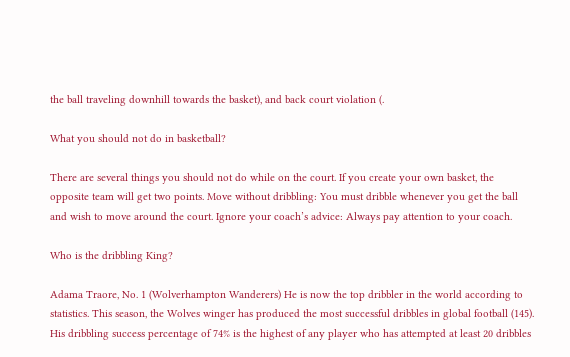the ball traveling downhill towards the basket), and back court violation (.

What you should not do in basketball?

There are several things you should not do while on the court. If you create your own basket, the opposite team will get two points. Move without dribbling: You must dribble whenever you get the ball and wish to move around the court. Ignore your coach’s advice: Always pay attention to your coach.

Who is the dribbling King?

Adama Traore, No. 1 (Wolverhampton Wanderers) He is now the top dribbler in the world according to statistics. This season, the Wolves winger has produced the most successful dribbles in global football (145). His dribbling success percentage of 74% is the highest of any player who has attempted at least 20 dribbles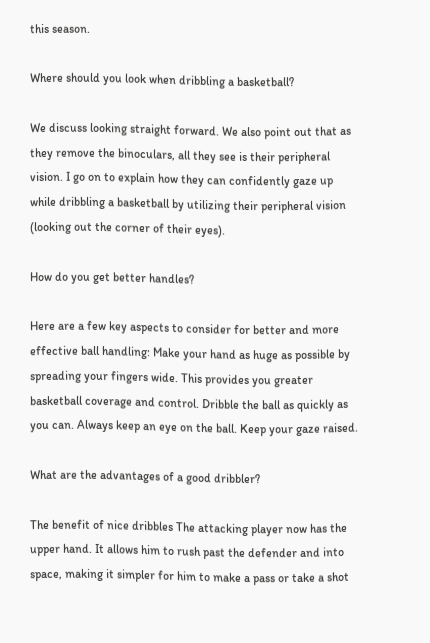this season.

Where should you look when dribbling a basketball?

We discuss looking straight forward. We also point out that as they remove the binoculars, all they see is their peripheral vision. I go on to explain how they can confidently gaze up while dribbling a basketball by utilizing their peripheral vision (looking out the corner of their eyes).

How do you get better handles?

Here are a few key aspects to consider for better and more effective ball handling: Make your hand as huge as possible by spreading your fingers wide. This provides you greater basketball coverage and control. Dribble the ball as quickly as you can. Always keep an eye on the ball. Keep your gaze raised.

What are the advantages of a good dribbler?

The benefit of nice dribbles The attacking player now has the upper hand. It allows him to rush past the defender and into space, making it simpler for him to make a pass or take a shot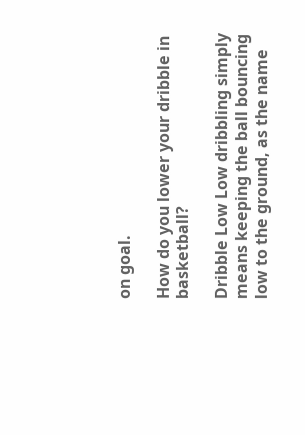on goal.

How do you lower your dribble in basketball?

Dribble Low Low dribbling simply means keeping the ball bouncing low to the ground, as the name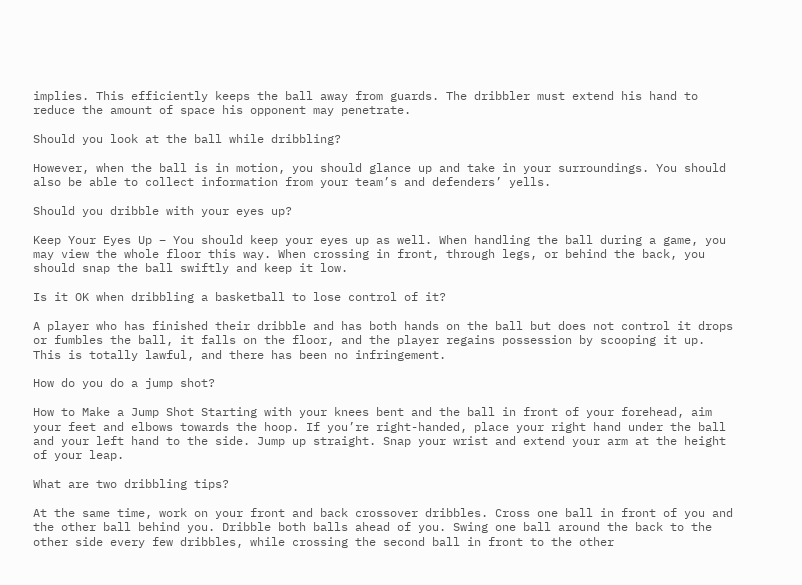implies. This efficiently keeps the ball away from guards. The dribbler must extend his hand to reduce the amount of space his opponent may penetrate.

Should you look at the ball while dribbling?

However, when the ball is in motion, you should glance up and take in your surroundings. You should also be able to collect information from your team’s and defenders’ yells.

Should you dribble with your eyes up?

Keep Your Eyes Up – You should keep your eyes up as well. When handling the ball during a game, you may view the whole floor this way. When crossing in front, through legs, or behind the back, you should snap the ball swiftly and keep it low.

Is it OK when dribbling a basketball to lose control of it?

A player who has finished their dribble and has both hands on the ball but does not control it drops or fumbles the ball, it falls on the floor, and the player regains possession by scooping it up. This is totally lawful, and there has been no infringement.

How do you do a jump shot?

How to Make a Jump Shot Starting with your knees bent and the ball in front of your forehead, aim your feet and elbows towards the hoop. If you’re right-handed, place your right hand under the ball and your left hand to the side. Jump up straight. Snap your wrist and extend your arm at the height of your leap.

What are two dribbling tips?

At the same time, work on your front and back crossover dribbles. Cross one ball in front of you and the other ball behind you. Dribble both balls ahead of you. Swing one ball around the back to the other side every few dribbles, while crossing the second ball in front to the other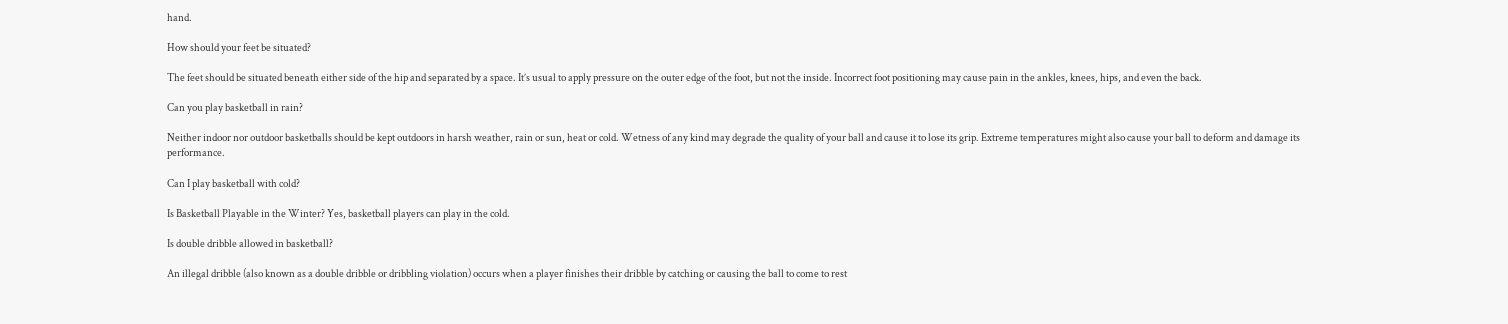hand.

How should your feet be situated?

The feet should be situated beneath either side of the hip and separated by a space. It’s usual to apply pressure on the outer edge of the foot, but not the inside. Incorrect foot positioning may cause pain in the ankles, knees, hips, and even the back.

Can you play basketball in rain?

Neither indoor nor outdoor basketballs should be kept outdoors in harsh weather, rain or sun, heat or cold. Wetness of any kind may degrade the quality of your ball and cause it to lose its grip. Extreme temperatures might also cause your ball to deform and damage its performance.

Can I play basketball with cold?

Is Basketball Playable in the Winter? Yes, basketball players can play in the cold.

Is double dribble allowed in basketball?

An illegal dribble (also known as a double dribble or dribbling violation) occurs when a player finishes their dribble by catching or causing the ball to come to rest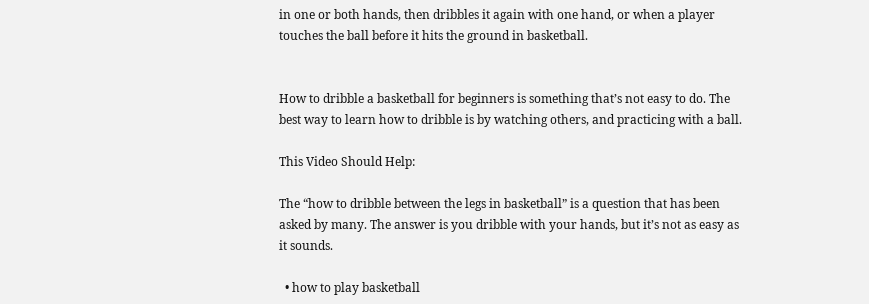in one or both hands, then dribbles it again with one hand, or when a player touches the ball before it hits the ground in basketball.


How to dribble a basketball for beginners is something that’s not easy to do. The best way to learn how to dribble is by watching others, and practicing with a ball.

This Video Should Help:

The “how to dribble between the legs in basketball” is a question that has been asked by many. The answer is you dribble with your hands, but it’s not as easy as it sounds.

  • how to play basketball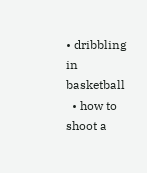• dribbling in basketball
  • how to shoot a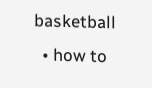basketball
  • how to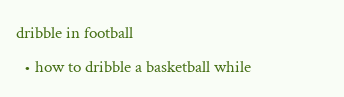dribble in football
  • how to dribble a basketball while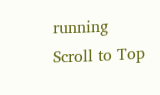running
Scroll to Top